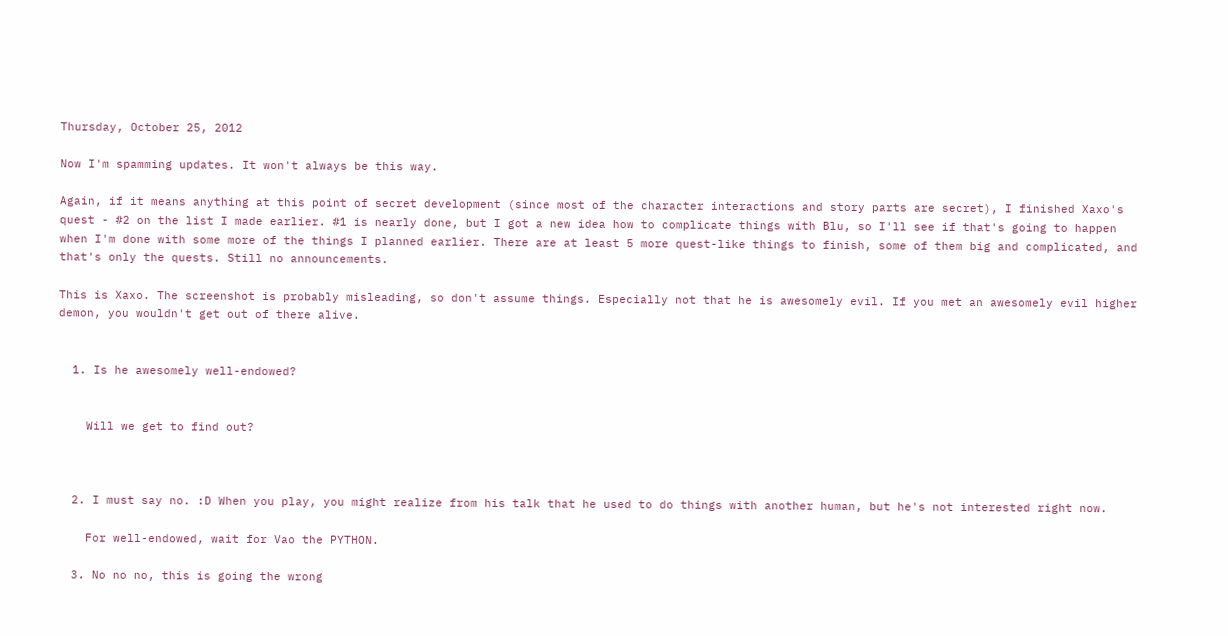Thursday, October 25, 2012

Now I'm spamming updates. It won't always be this way.

Again, if it means anything at this point of secret development (since most of the character interactions and story parts are secret), I finished Xaxo's quest - #2 on the list I made earlier. #1 is nearly done, but I got a new idea how to complicate things with Blu, so I'll see if that's going to happen when I'm done with some more of the things I planned earlier. There are at least 5 more quest-like things to finish, some of them big and complicated, and that's only the quests. Still no announcements.

This is Xaxo. The screenshot is probably misleading, so don't assume things. Especially not that he is awesomely evil. If you met an awesomely evil higher demon, you wouldn't get out of there alive.


  1. Is he awesomely well-endowed?


    Will we get to find out?



  2. I must say no. :D When you play, you might realize from his talk that he used to do things with another human, but he's not interested right now.

    For well-endowed, wait for Vao the PYTHON.

  3. No no no, this is going the wrong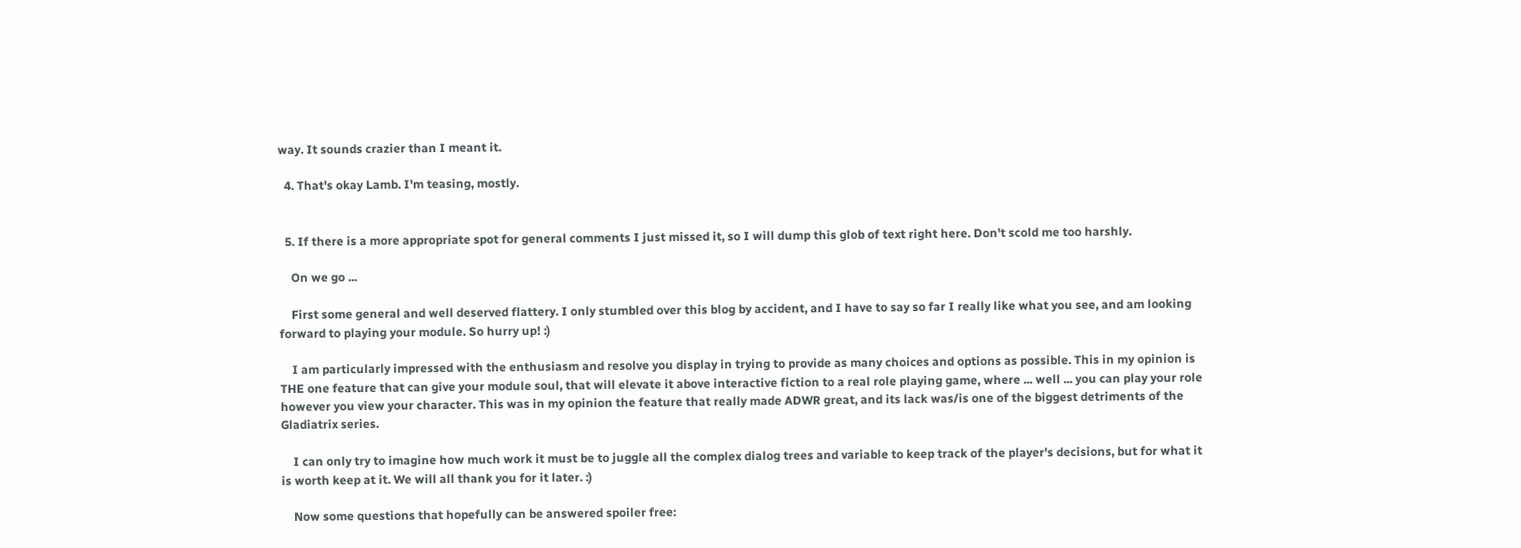way. It sounds crazier than I meant it.

  4. That's okay Lamb. I'm teasing, mostly.


  5. If there is a more appropriate spot for general comments I just missed it, so I will dump this glob of text right here. Don't scold me too harshly.

    On we go ...

    First some general and well deserved flattery. I only stumbled over this blog by accident, and I have to say so far I really like what you see, and am looking forward to playing your module. So hurry up! :)

    I am particularly impressed with the enthusiasm and resolve you display in trying to provide as many choices and options as possible. This in my opinion is THE one feature that can give your module soul, that will elevate it above interactive fiction to a real role playing game, where ... well ... you can play your role however you view your character. This was in my opinion the feature that really made ADWR great, and its lack was/is one of the biggest detriments of the Gladiatrix series.

    I can only try to imagine how much work it must be to juggle all the complex dialog trees and variable to keep track of the player's decisions, but for what it is worth keep at it. We will all thank you for it later. :)

    Now some questions that hopefully can be answered spoiler free: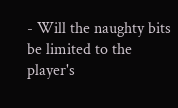- Will the naughty bits be limited to the player's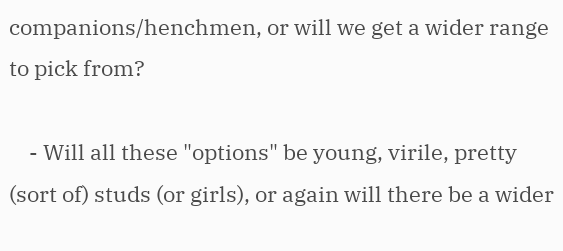companions/henchmen, or will we get a wider range to pick from?

    - Will all these "options" be young, virile, pretty (sort of) studs (or girls), or again will there be a wider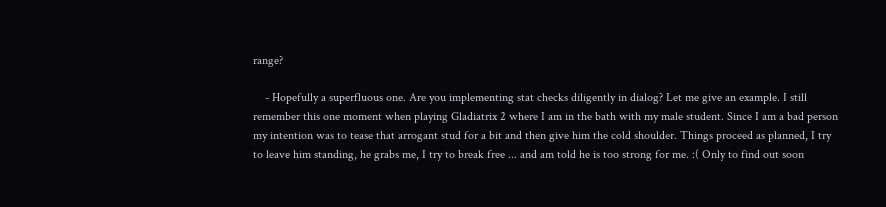range?

    - Hopefully a superfluous one. Are you implementing stat checks diligently in dialog? Let me give an example. I still remember this one moment when playing Gladiatrix 2 where I am in the bath with my male student. Since I am a bad person my intention was to tease that arrogant stud for a bit and then give him the cold shoulder. Things proceed as planned, I try to leave him standing, he grabs me, I try to break free ... and am told he is too strong for me. :( Only to find out soon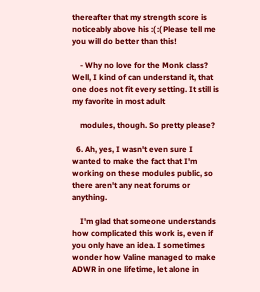thereafter that my strength score is noticeably above his :( :( Please tell me you will do better than this!

    - Why no love for the Monk class? Well, I kind of can understand it, that one does not fit every setting. It still is my favorite in most adult

    modules, though. So pretty please?

  6. Ah, yes, I wasn't even sure I wanted to make the fact that I'm working on these modules public, so there aren't any neat forums or anything.

    I'm glad that someone understands how complicated this work is, even if you only have an idea. I sometimes wonder how Valine managed to make ADWR in one lifetime, let alone in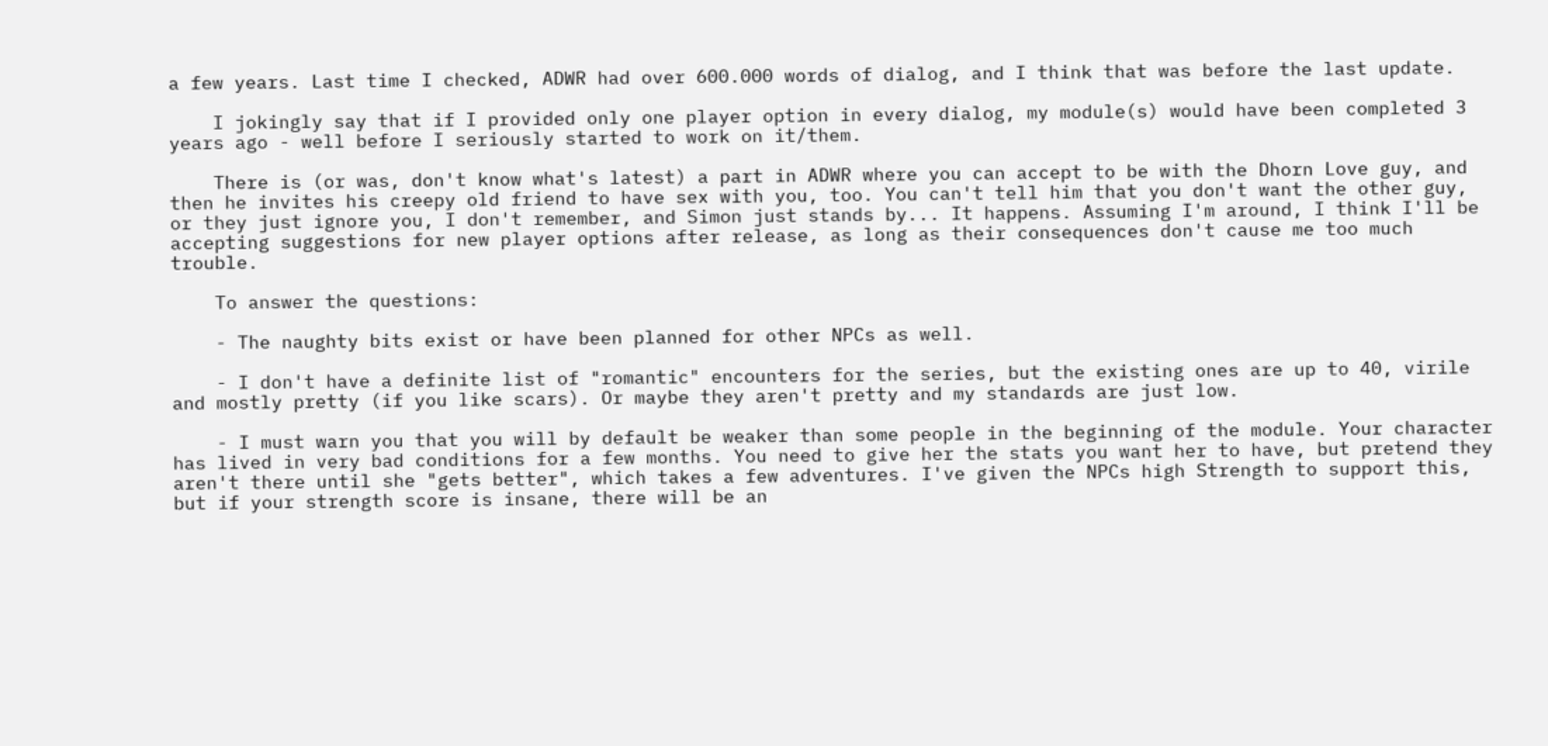a few years. Last time I checked, ADWR had over 600.000 words of dialog, and I think that was before the last update.

    I jokingly say that if I provided only one player option in every dialog, my module(s) would have been completed 3 years ago - well before I seriously started to work on it/them.

    There is (or was, don't know what's latest) a part in ADWR where you can accept to be with the Dhorn Love guy, and then he invites his creepy old friend to have sex with you, too. You can't tell him that you don't want the other guy, or they just ignore you, I don't remember, and Simon just stands by... It happens. Assuming I'm around, I think I'll be accepting suggestions for new player options after release, as long as their consequences don't cause me too much trouble.

    To answer the questions:

    - The naughty bits exist or have been planned for other NPCs as well.

    - I don't have a definite list of "romantic" encounters for the series, but the existing ones are up to 40, virile and mostly pretty (if you like scars). Or maybe they aren't pretty and my standards are just low.

    - I must warn you that you will by default be weaker than some people in the beginning of the module. Your character has lived in very bad conditions for a few months. You need to give her the stats you want her to have, but pretend they aren't there until she "gets better", which takes a few adventures. I've given the NPCs high Strength to support this, but if your strength score is insane, there will be an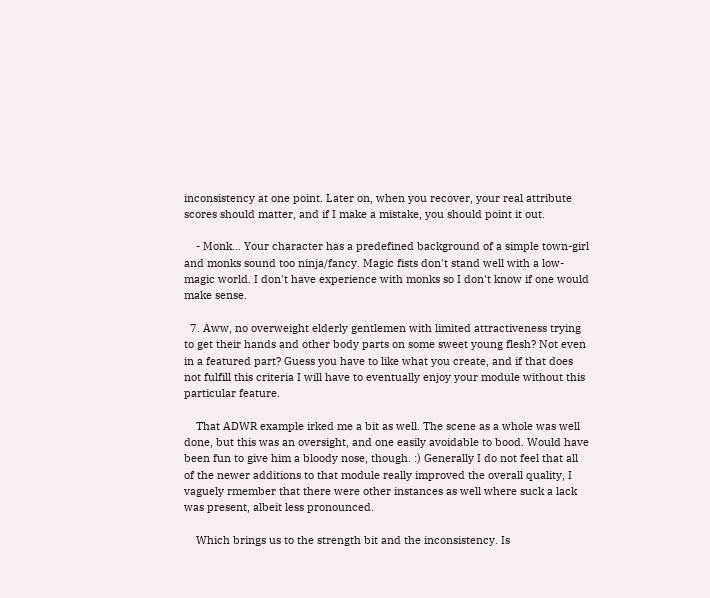inconsistency at one point. Later on, when you recover, your real attribute scores should matter, and if I make a mistake, you should point it out.

    - Monk... Your character has a predefined background of a simple town-girl and monks sound too ninja/fancy. Magic fists don't stand well with a low-magic world. I don't have experience with monks so I don't know if one would make sense.

  7. Aww, no overweight elderly gentlemen with limited attractiveness trying to get their hands and other body parts on some sweet young flesh? Not even in a featured part? Guess you have to like what you create, and if that does not fulfill this criteria I will have to eventually enjoy your module without this particular feature.

    That ADWR example irked me a bit as well. The scene as a whole was well done, but this was an oversight, and one easily avoidable to bood. Would have been fun to give him a bloody nose, though. :) Generally I do not feel that all of the newer additions to that module really improved the overall quality, I vaguely rmember that there were other instances as well where suck a lack was present, albeit less pronounced.

    Which brings us to the strength bit and the inconsistency. Is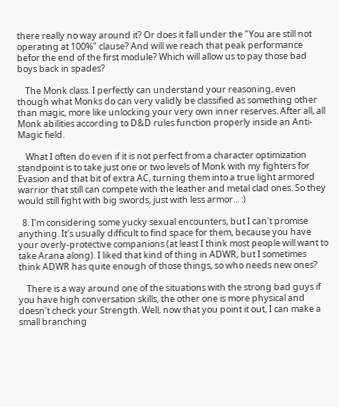there really no way around it? Or does it fall under the "You are still not operating at 100%" clause? And will we reach that peak performance befor the end of the first module? Which will allow us to pay those bad boys back in spades?

    The Monk class. I perfectly can understand your reasoning, even though what Monks do can very validly be classified as something other than magic, more like unlocking your very own inner reserves. After all, all Monk abilities according to D&D rules function properly inside an Anti-Magic field.

    What I often do even if it is not perfect from a character optimization standpoint is to take just one or two levels of Monk with my fighters for Evasion and that bit of extra AC, turning them into a true light armored warrior that still can compete with the leather and metal clad ones. So they would still fight with big swords, just with less armor... :)

  8. I'm considering some yucky sexual encounters, but I can't promise anything. It's usually difficult to find space for them, because you have your overly-protective companions (at least I think most people will want to take Arana along). I liked that kind of thing in ADWR, but I sometimes think ADWR has quite enough of those things, so who needs new ones?

    There is a way around one of the situations with the strong bad guys if you have high conversation skills, the other one is more physical and doesn't check your Strength. Well, now that you point it out, I can make a small branching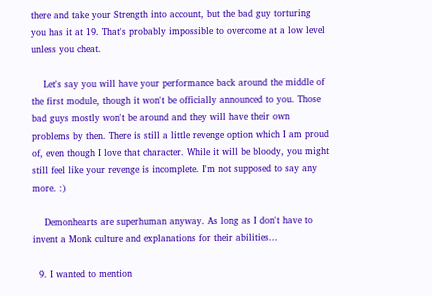there and take your Strength into account, but the bad guy torturing you has it at 19. That's probably impossible to overcome at a low level unless you cheat.

    Let's say you will have your performance back around the middle of the first module, though it won't be officially announced to you. Those bad guys mostly won't be around and they will have their own problems by then. There is still a little revenge option which I am proud of, even though I love that character. While it will be bloody, you might still feel like your revenge is incomplete. I'm not supposed to say any more. :)

    Demonhearts are superhuman anyway. As long as I don't have to invent a Monk culture and explanations for their abilities...

  9. I wanted to mention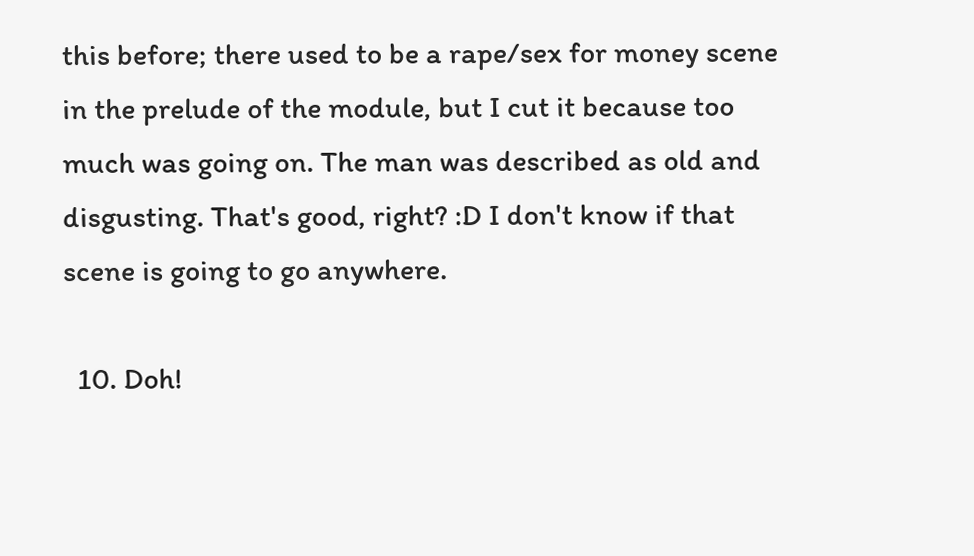this before; there used to be a rape/sex for money scene in the prelude of the module, but I cut it because too much was going on. The man was described as old and disgusting. That's good, right? :D I don't know if that scene is going to go anywhere.

  10. Doh!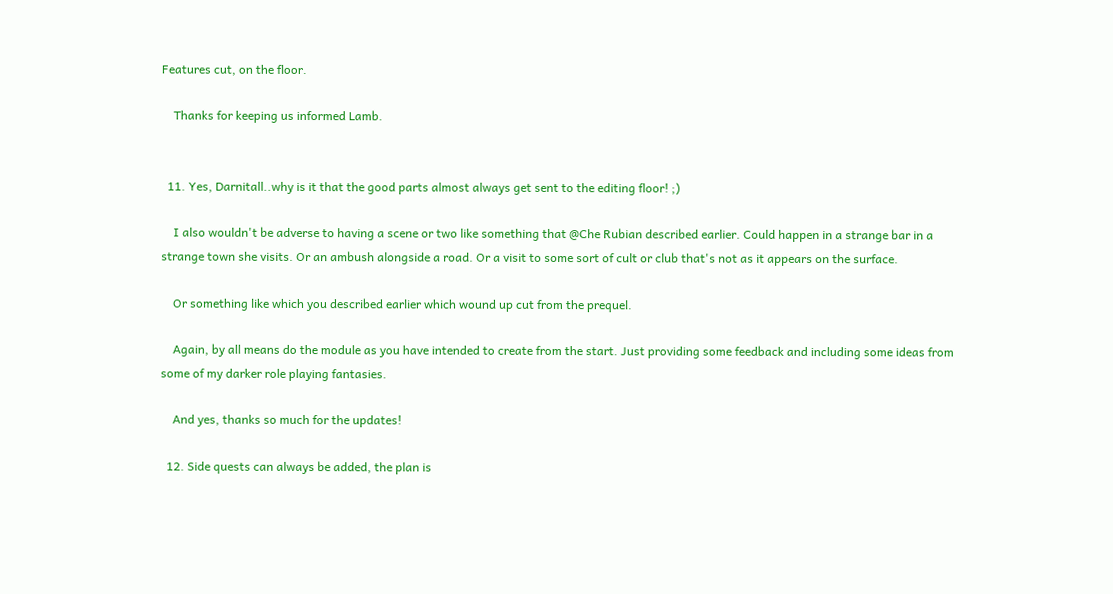Features cut, on the floor.

    Thanks for keeping us informed Lamb.


  11. Yes, Darnitall..why is it that the good parts almost always get sent to the editing floor! ;)

    I also wouldn't be adverse to having a scene or two like something that @Che Rubian described earlier. Could happen in a strange bar in a strange town she visits. Or an ambush alongside a road. Or a visit to some sort of cult or club that's not as it appears on the surface.

    Or something like which you described earlier which wound up cut from the prequel.

    Again, by all means do the module as you have intended to create from the start. Just providing some feedback and including some ideas from some of my darker role playing fantasies.

    And yes, thanks so much for the updates!

  12. Side quests can always be added, the plan is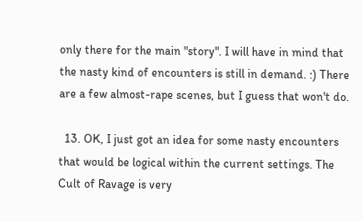only there for the main "story". I will have in mind that the nasty kind of encounters is still in demand. :) There are a few almost-rape scenes, but I guess that won't do.

  13. OK, I just got an idea for some nasty encounters that would be logical within the current settings. The Cult of Ravage is very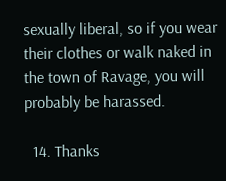sexually liberal, so if you wear their clothes or walk naked in the town of Ravage, you will probably be harassed.

  14. Thanks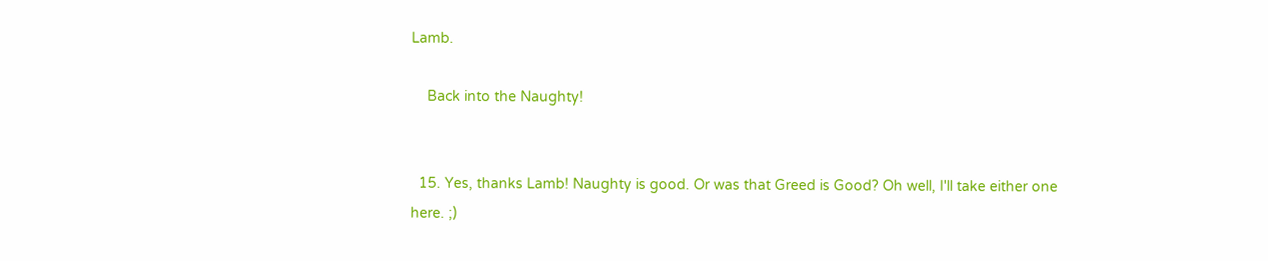Lamb.

    Back into the Naughty!


  15. Yes, thanks Lamb! Naughty is good. Or was that Greed is Good? Oh well, I'll take either one here. ;)